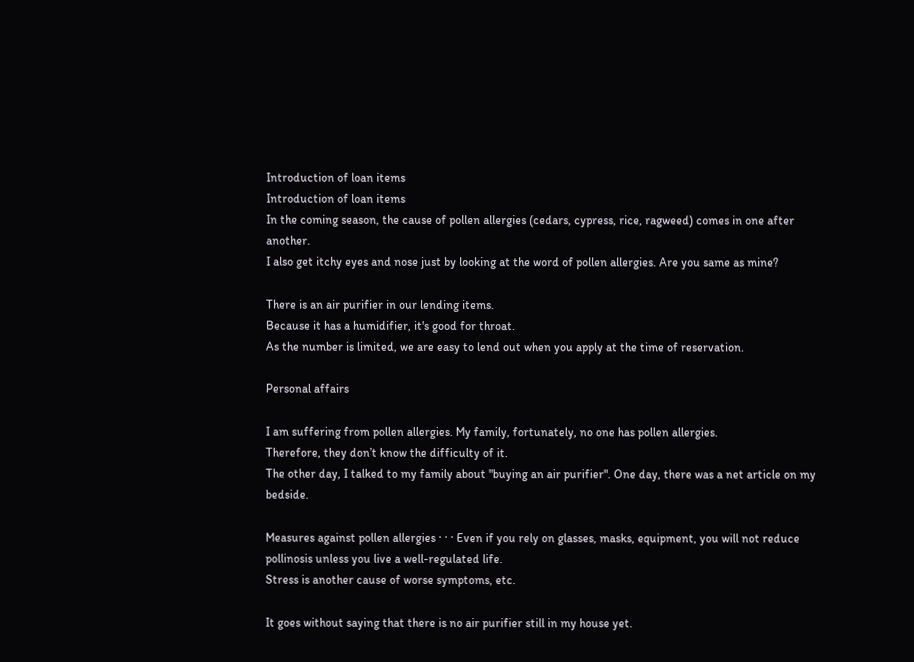Introduction of loan items
Introduction of loan items
In the coming season, the cause of pollen allergies (cedars, cypress, rice, ragweed) comes in one after another.
I also get itchy eyes and nose just by looking at the word of pollen allergies. Are you same as mine?

There is an air purifier in our lending items.
Because it has a humidifier, it's good for throat.
As the number is limited, we are easy to lend out when you apply at the time of reservation.

Personal affairs

I am suffering from pollen allergies. My family, fortunately, no one has pollen allergies.
Therefore, they don’t know the difficulty of it.
The other day, I talked to my family about "buying an air purifier". One day, there was a net article on my bedside.

Measures against pollen allergies · · · Even if you rely on glasses, masks, equipment, you will not reduce pollinosis unless you live a well-regulated life.
Stress is another cause of worse symptoms, etc.

It goes without saying that there is no air purifier still in my house yet.